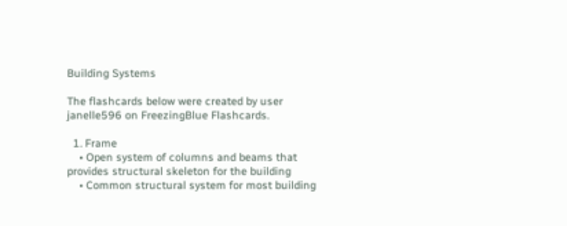Building Systems

The flashcards below were created by user janelle596 on FreezingBlue Flashcards.

  1. Frame
    • Open system of columns and beams that provides structural skeleton for the building
    • Common structural system for most building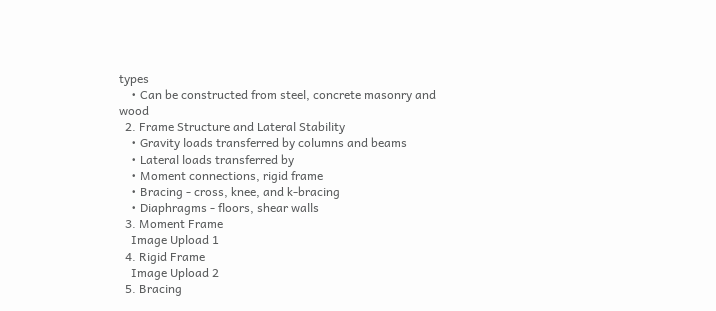types
    • Can be constructed from steel, concrete masonry and wood
  2. Frame Structure and Lateral Stability
    • Gravity loads transferred by columns and beams
    • Lateral loads transferred by
    • Moment connections, rigid frame
    • Bracing - cross, knee, and k-bracing
    • Diaphragms - floors, shear walls
  3. Moment Frame
    Image Upload 1
  4. Rigid Frame
    Image Upload 2
  5. Bracing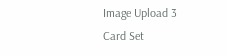Image Upload 3
Card Set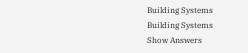Building Systems
Building Systems
Show Answers